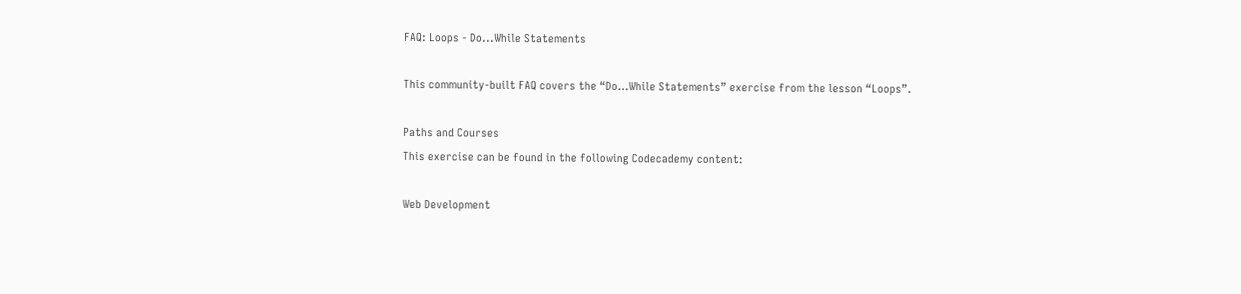FAQ: Loops - Do...While Statements

This community-built FAQ covers the “Do…While Statements” exercise from the lesson “Loops”.

Paths and Courses
This exercise can be found in the following Codecademy content:

Web Development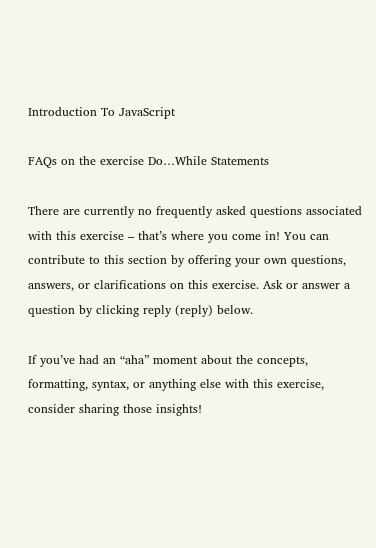Introduction To JavaScript

FAQs on the exercise Do…While Statements

There are currently no frequently asked questions associated with this exercise – that’s where you come in! You can contribute to this section by offering your own questions, answers, or clarifications on this exercise. Ask or answer a question by clicking reply (reply) below.

If you’ve had an “aha” moment about the concepts, formatting, syntax, or anything else with this exercise, consider sharing those insights!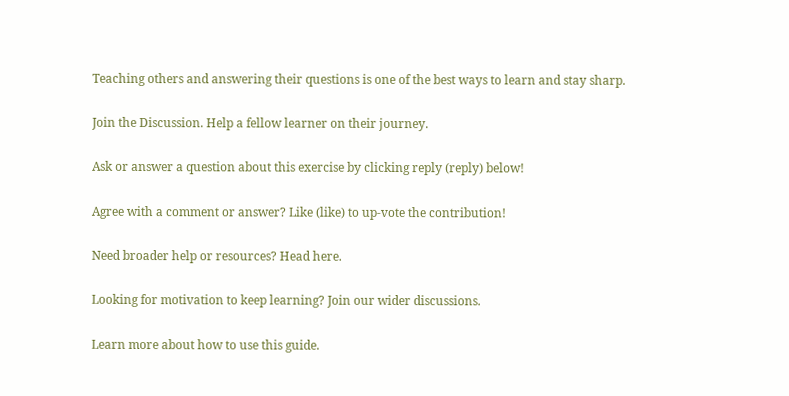Teaching others and answering their questions is one of the best ways to learn and stay sharp.

Join the Discussion. Help a fellow learner on their journey.

Ask or answer a question about this exercise by clicking reply (reply) below!

Agree with a comment or answer? Like (like) to up-vote the contribution!

Need broader help or resources? Head here.

Looking for motivation to keep learning? Join our wider discussions.

Learn more about how to use this guide.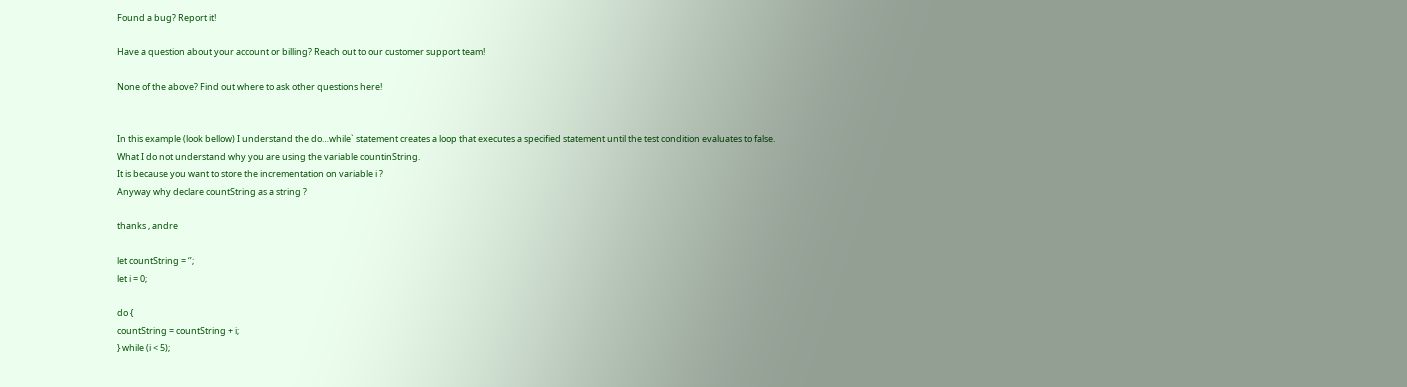Found a bug? Report it!

Have a question about your account or billing? Reach out to our customer support team!

None of the above? Find out where to ask other questions here!


In this example (look bellow) I understand the do…while` statement creates a loop that executes a specified statement until the test condition evaluates to false.
What I do not understand why you are using the variable countinString.
It is because you want to store the incrementation on variable i ?
Anyway why declare countString as a string ?

thanks , andre

let countString = ‘’;
let i = 0;

do {
countString = countString + i;
} while (i < 5);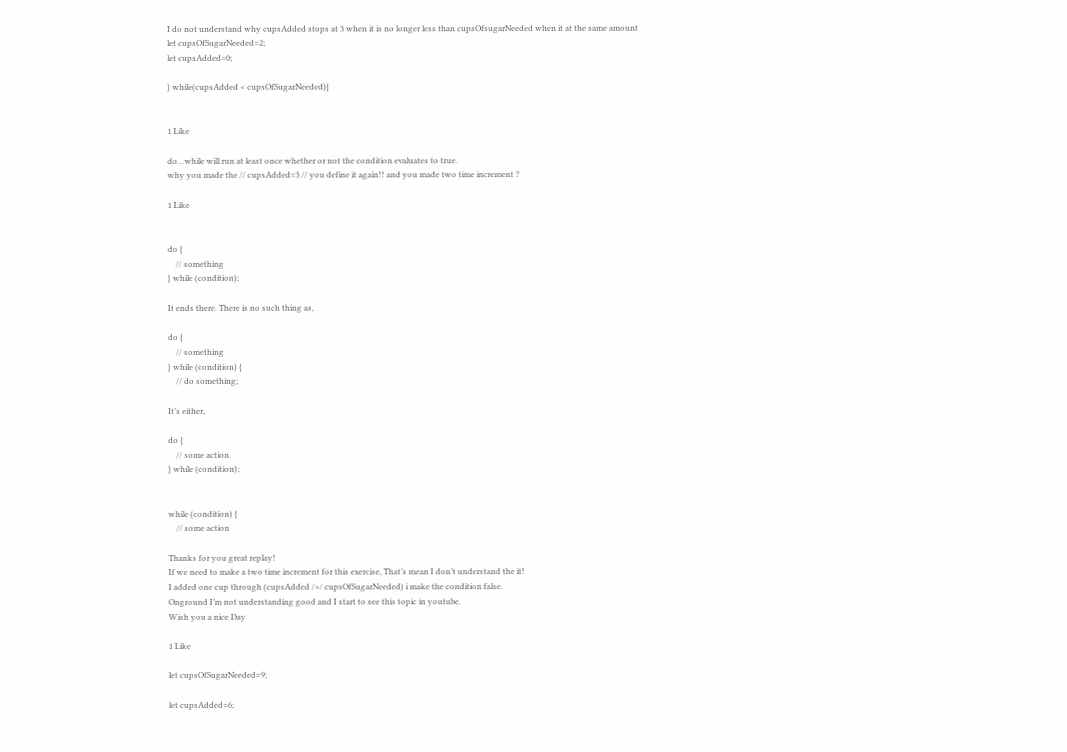I do not understand why cupsAdded stops at 3 when it is no longer less than cupsOfsugarNeeded when it at the same amount
let cupsOfSugarNeeded=2;
let cupsAdded=0;

} while(cupsAdded < cupsOfSugarNeeded){


1 Like

do…while will run at least once whether or not the condition evaluates to true.
why you made the // cupsAdded=3 // you define it again!! and you made two time increment ?

1 Like


do {
    // something
} while (condition);

It ends there. There is no such thing as,

do {
    // something
} while (condition) {
    // do something;

It’s either,

do {
    // some action
} while (condition);


while (condition) {
    // some action

Thanks for you great replay!
If we need to make a two time increment for this exercise, That’s mean I don’t understand the it!
I added one cup through (cupsAdded />/ cupsOfSugarNeeded) i make the condition false.
Onground I’m not understanding good and I start to see this topic in youtube.
Wish you a nice Day

1 Like

let cupsOfSugarNeeded=9;

let cupsAdded=6;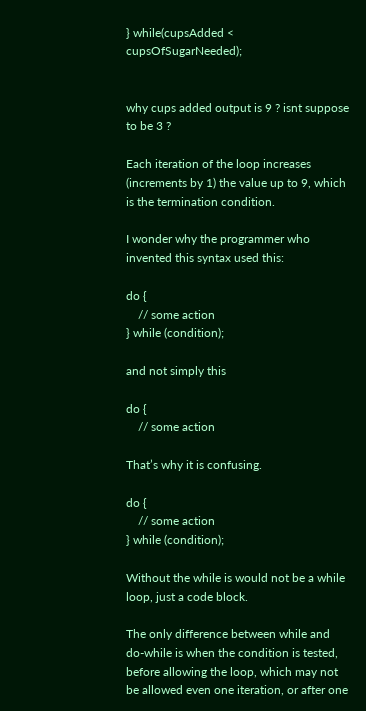} while(cupsAdded < cupsOfSugarNeeded);


why cups added output is 9 ? isnt suppose to be 3 ?

Each iteration of the loop increases (increments by 1) the value up to 9, which is the termination condition.

I wonder why the programmer who invented this syntax used this:

do {
    // some action
} while (condition);

and not simply this

do {
    // some action

That’s why it is confusing.

do {
    // some action
} while (condition);

Without the while is would not be a while loop, just a code block.

The only difference between while and do-while is when the condition is tested, before allowing the loop, which may not be allowed even one iteration, or after one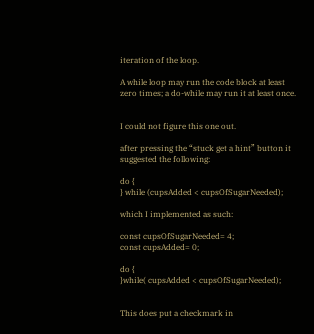iteration of the loop.

A while loop may run the code block at least zero times; a do-while may run it at least once.


I could not figure this one out.

after pressing the “stuck get a hint” button it suggested the following:

do {
} while (cupsAdded < cupsOfSugarNeeded);

which I implemented as such:

const cupsOfSugarNeeded= 4;
const cupsAdded= 0;

do {
}while( cupsAdded < cupsOfSugarNeeded);


This does put a checkmark in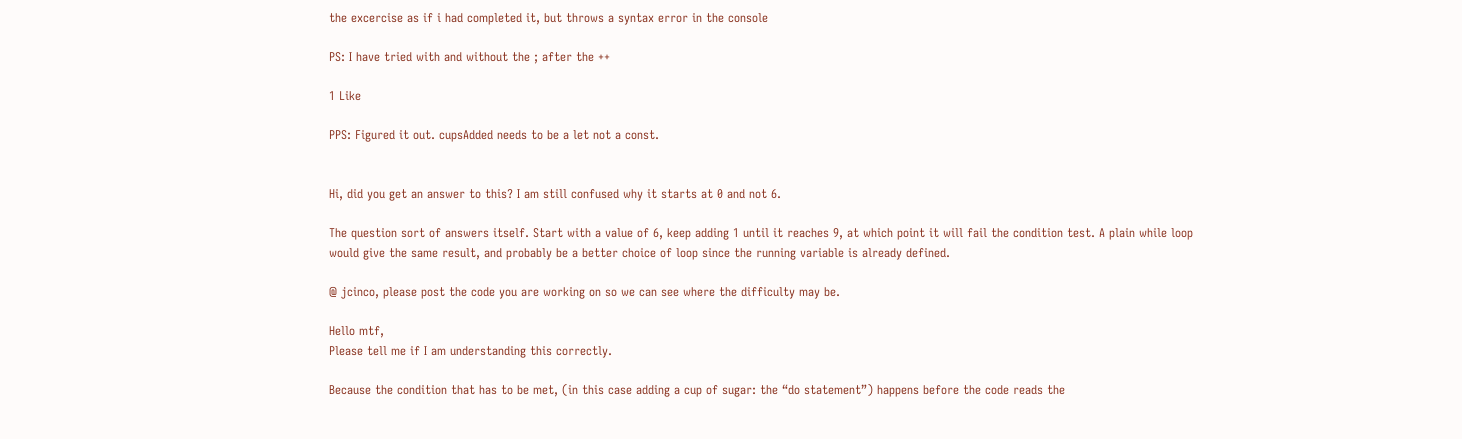the excercise as if i had completed it, but throws a syntax error in the console

PS: I have tried with and without the ; after the ++

1 Like

PPS: Figured it out. cupsAdded needs to be a let not a const.


Hi, did you get an answer to this? I am still confused why it starts at 0 and not 6.

The question sort of answers itself. Start with a value of 6, keep adding 1 until it reaches 9, at which point it will fail the condition test. A plain while loop would give the same result, and probably be a better choice of loop since the running variable is already defined.

@ jcinco, please post the code you are working on so we can see where the difficulty may be.

Hello mtf,
Please tell me if I am understanding this correctly.

Because the condition that has to be met, (in this case adding a cup of sugar: the “do statement”) happens before the code reads the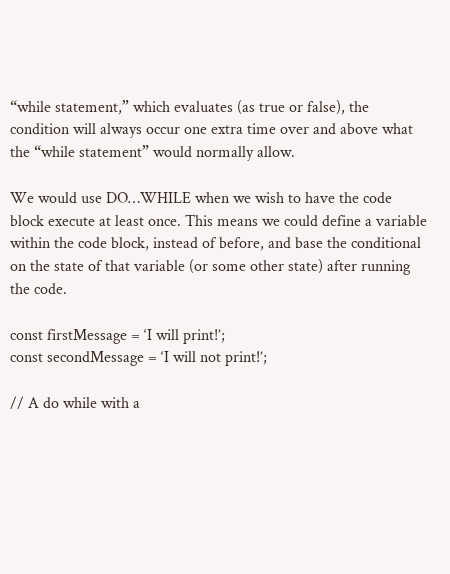“while statement,” which evaluates (as true or false), the condition will always occur one extra time over and above what the “while statement” would normally allow.

We would use DO…WHILE when we wish to have the code block execute at least once. This means we could define a variable within the code block, instead of before, and base the conditional on the state of that variable (or some other state) after running the code.

const firstMessage = ‘I will print!’;
const secondMessage = ‘I will not print!’;

// A do while with a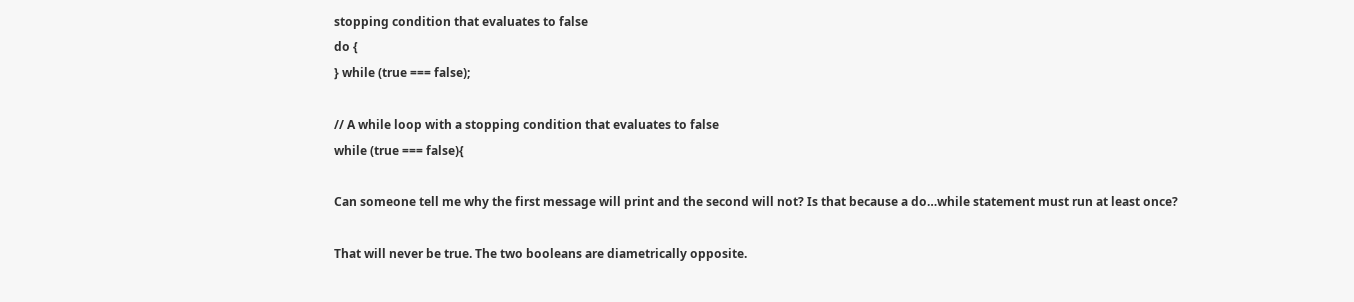stopping condition that evaluates to false
do {
} while (true === false);

// A while loop with a stopping condition that evaluates to false
while (true === false){

Can someone tell me why the first message will print and the second will not? Is that because a do…while statement must run at least once?

That will never be true. The two booleans are diametrically opposite.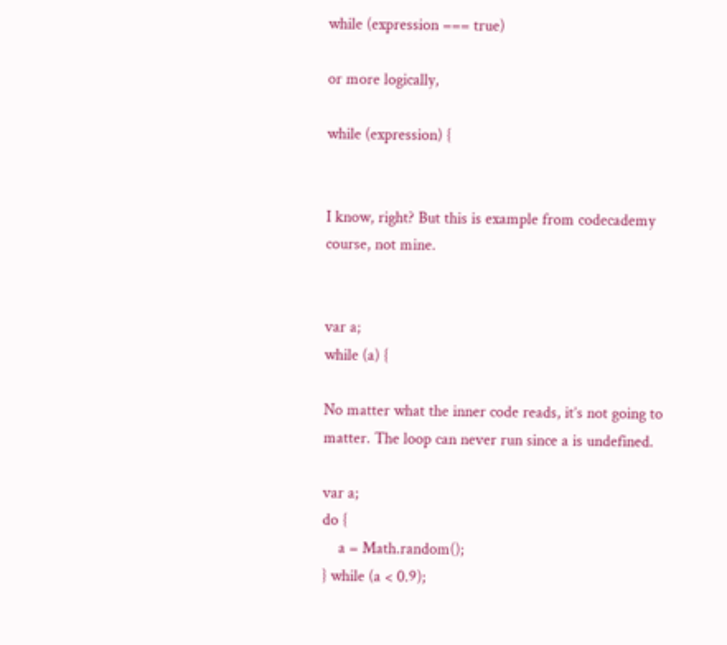while (expression === true)

or more logically,

while (expression) {


I know, right? But this is example from codecademy course, not mine.


var a;
while (a) {

No matter what the inner code reads, it’s not going to matter. The loop can never run since a is undefined.

var a;
do {
    a = Math.random();
} while (a < 0.9);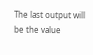The last output will be the value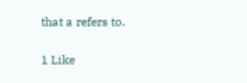that a refers to.

1 Like